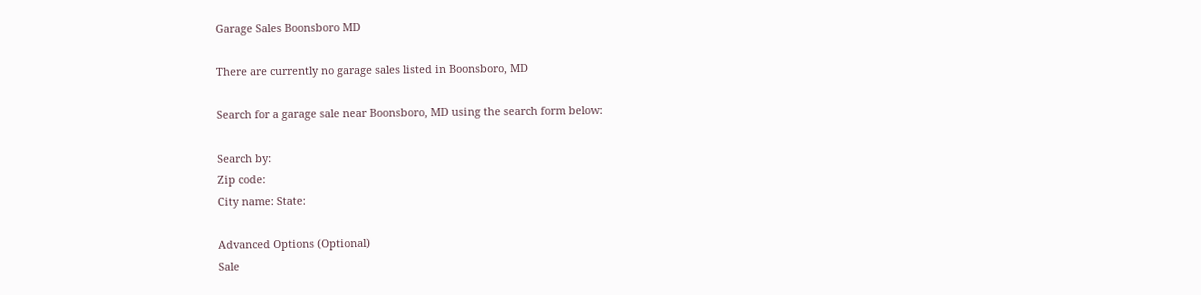Garage Sales Boonsboro MD

There are currently no garage sales listed in Boonsboro, MD

Search for a garage sale near Boonsboro, MD using the search form below:

Search by:
Zip code:
City name: State:

Advanced Options (Optional)
Sale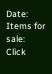Date:
Items for sale:
Click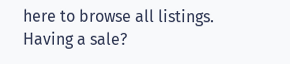here to browse all listings.
Having a sale?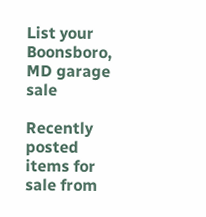List your Boonsboro, MD garage sale

Recently posted items for sale from